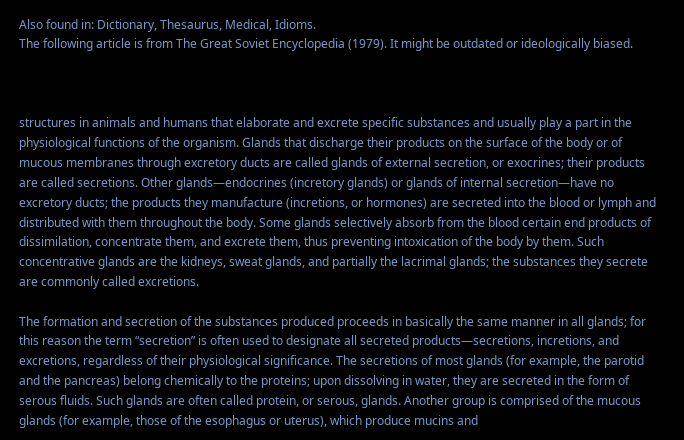Also found in: Dictionary, Thesaurus, Medical, Idioms.
The following article is from The Great Soviet Encyclopedia (1979). It might be outdated or ideologically biased.



structures in animals and humans that elaborate and excrete specific substances and usually play a part in the physiological functions of the organism. Glands that discharge their products on the surface of the body or of mucous membranes through excretory ducts are called glands of external secretion, or exocrines; their products are called secretions. Other glands—endocrines (incretory glands) or glands of internal secretion—have no excretory ducts; the products they manufacture (incretions, or hormones) are secreted into the blood or lymph and distributed with them throughout the body. Some glands selectively absorb from the blood certain end products of dissimilation, concentrate them, and excrete them, thus preventing intoxication of the body by them. Such concentrative glands are the kidneys, sweat glands, and partially the lacrimal glands; the substances they secrete are commonly called excretions.

The formation and secretion of the substances produced proceeds in basically the same manner in all glands; for this reason the term “secretion” is often used to designate all secreted products—secretions, incretions, and excretions, regardless of their physiological significance. The secretions of most glands (for example, the parotid and the pancreas) belong chemically to the proteins; upon dissolving in water, they are secreted in the form of serous fluids. Such glands are often called protein, or serous, glands. Another group is comprised of the mucous glands (for example, those of the esophagus or uterus), which produce mucins and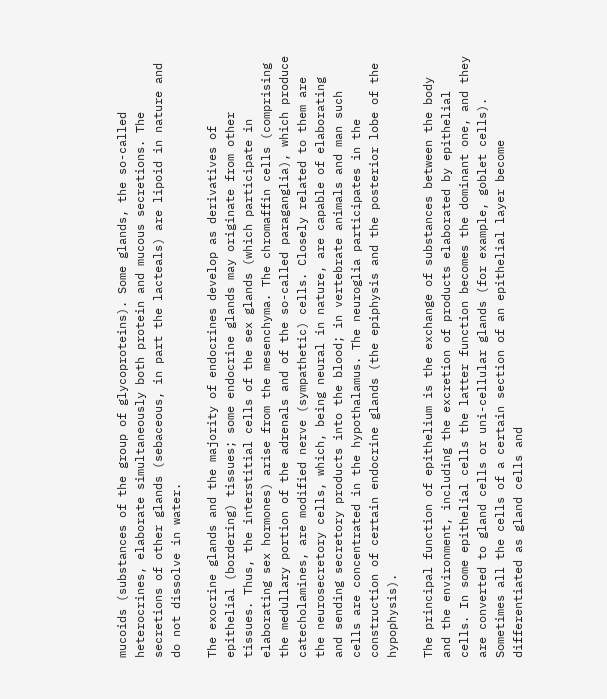mucoids (substances of the group of glycoproteins). Some glands, the so-called heterocrines, elaborate simultaneously both protein and mucous secretions. The secretions of other glands (sebaceous, in part the lacteals) are lipoid in nature and do not dissolve in water.

The exocrine glands and the majority of endocrines develop as derivatives of epithelial (bordering) tissues; some endocrine glands may originate from other tissues. Thus, the interstitial cells of the sex glands (which participate in elaborating sex hormones) arise from the mesenchyma. The chromaffin cells (comprising the medullary portion of the adrenals and of the so-called paraganglia), which produce catecholamines, are modified nerve (sympathetic) cells. Closely related to them are the neurosecretory cells, which, being neural in nature, are capable of elaborating and sending secretory products into the blood; in vertebrate animals and man such cells are concentrated in the hypothalamus. The neuroglia participates in the construction of certain endocrine glands (the epiphysis and the posterior lobe of the hypophysis).

The principal function of epithelium is the exchange of substances between the body and the environment, including the excretion of products elaborated by epithelial cells. In some epithelial cells the latter function becomes the dominant one, and they are converted to gland cells or uni-cellular glands (for example, goblet cells). Sometimes all the cells of a certain section of an epithelial layer become differentiated as gland cells and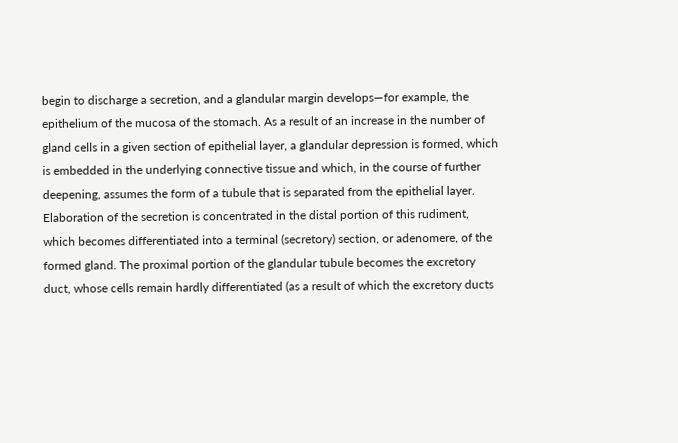begin to discharge a secretion, and a glandular margin develops—for example, the epithelium of the mucosa of the stomach. As a result of an increase in the number of gland cells in a given section of epithelial layer, a glandular depression is formed, which is embedded in the underlying connective tissue and which, in the course of further deepening, assumes the form of a tubule that is separated from the epithelial layer. Elaboration of the secretion is concentrated in the distal portion of this rudiment, which becomes differentiated into a terminal (secretory) section, or adenomere, of the formed gland. The proximal portion of the glandular tubule becomes the excretory duct, whose cells remain hardly differentiated (as a result of which the excretory ducts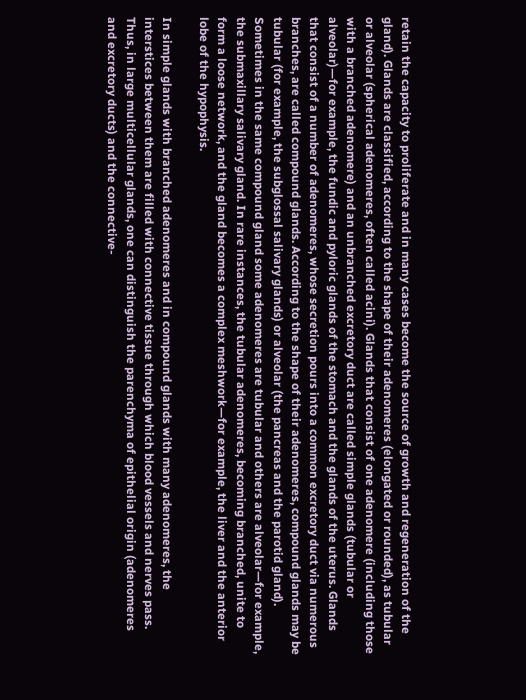retain the capacity to proliferate and in many cases become the source of growth and regeneration of the gland). Glands are classified, according to the shape of their adenomeres (elongated or rounded), as tubular or alveolar (spherical adenomeres, often called acini). Glands that consist of one adenomere (including those with a branched adenomere) and an unbranched excretory duct are called simple glands (tubular or alveolar)—for example, the fundic and pyloric glands of the stomach and the glands of the uterus. Glands that consist of a number of adenomeres, whose secretion pours into a common excretory duct via numerous branches, are called compound glands. According to the shape of their adenomeres, compound glands may be tubular (for example, the subglossal salivary glands) or alveolar (the pancreas and the parotid gland). Sometimes in the same compound gland some adenomeres are tubular and others are alveolar—for example, the submaxillary salivary gland. In rare instances, the tubular adenomeres, becoming branched, unite to form a loose network, and the gland becomes a complex meshwork—for example, the liver and the anterior lobe of the hypophysis.

In simple glands with branched adenomeres and in compound glands with many adenomeres, the interstices between them are filled with connective tissue through which blood vessels and nerves pass. Thus, in large multicellular glands, one can distinguish the parenchyma of epithelial origin (adenomeres and excretory ducts) and the connective-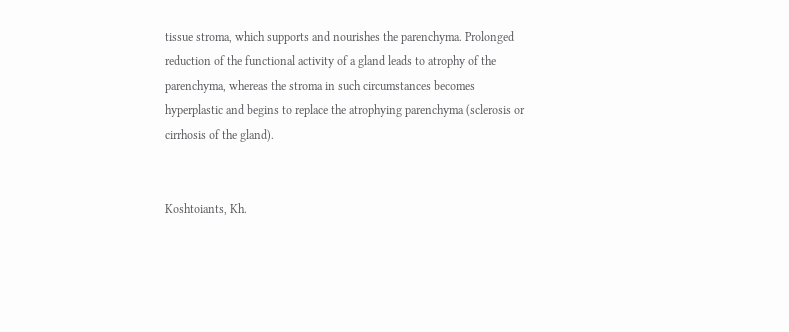tissue stroma, which supports and nourishes the parenchyma. Prolonged reduction of the functional activity of a gland leads to atrophy of the parenchyma, whereas the stroma in such circumstances becomes hyperplastic and begins to replace the atrophying parenchyma (sclerosis or cirrhosis of the gland).


Koshtoiants, Kh.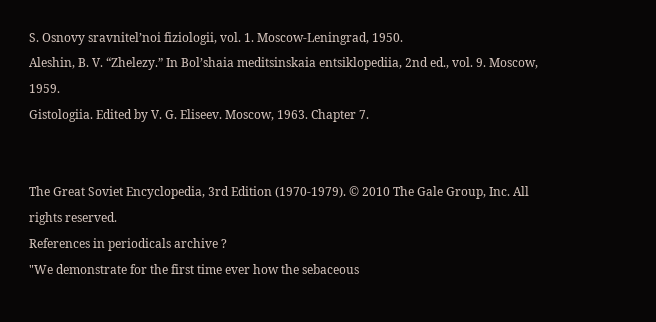S. Osnovy sravnitel’noi fiziologii, vol. 1. Moscow-Leningrad, 1950.
Aleshin, B. V. “Zhelezy.” In Bol’shaia meditsinskaia entsiklopediia, 2nd ed., vol. 9. Moscow, 1959.
Gistologiia. Edited by V. G. Eliseev. Moscow, 1963. Chapter 7.


The Great Soviet Encyclopedia, 3rd Edition (1970-1979). © 2010 The Gale Group, Inc. All rights reserved.
References in periodicals archive ?
"We demonstrate for the first time ever how the sebaceous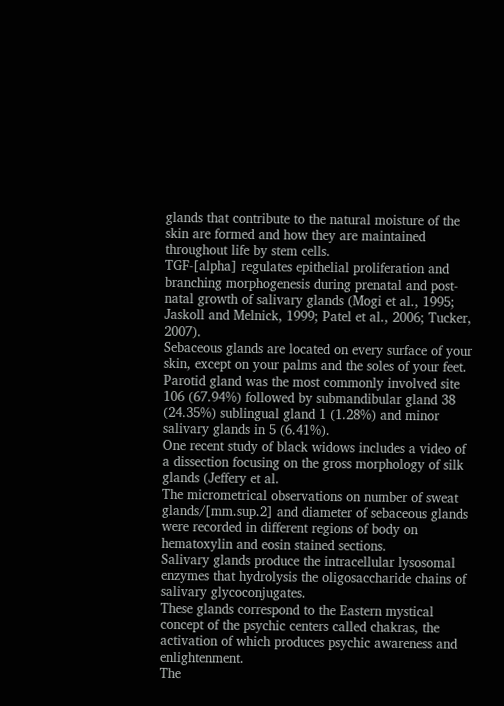glands that contribute to the natural moisture of the skin are formed and how they are maintained throughout life by stem cells.
TGF-[alpha] regulates epithelial proliferation and branching morphogenesis during prenatal and post-natal growth of salivary glands (Mogi et al., 1995; Jaskoll and Melnick, 1999; Patel et al., 2006; Tucker, 2007).
Sebaceous glands are located on every surface of your skin, except on your palms and the soles of your feet.
Parotid gland was the most commonly involved site 106 (67.94%) followed by submandibular gland 38 (24.35%) sublingual gland 1 (1.28%) and minor salivary glands in 5 (6.41%).
One recent study of black widows includes a video of a dissection focusing on the gross morphology of silk glands (Jeffery et al.
The micrometrical observations on number of sweat glands/[mm.sup.2] and diameter of sebaceous glands were recorded in different regions of body on hematoxylin and eosin stained sections.
Salivary glands produce the intracellular lysosomal enzymes that hydrolysis the oligosaccharide chains of salivary glycoconjugates.
These glands correspond to the Eastern mystical concept of the psychic centers called chakras, the activation of which produces psychic awareness and enlightenment.
The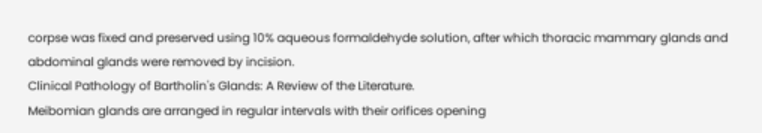corpse was fixed and preserved using 10% aqueous formaldehyde solution, after which thoracic mammary glands and abdominal glands were removed by incision.
Clinical Pathology of Bartholin's Glands: A Review of the Literature.
Meibomian glands are arranged in regular intervals with their orifices opening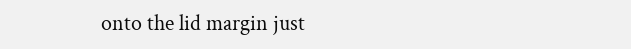onto the lid margin just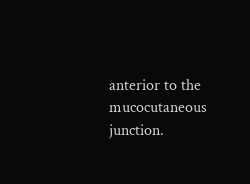anterior to the mucocutaneous junction.